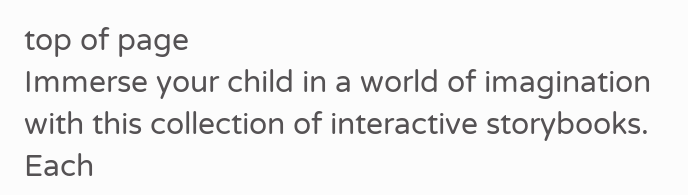top of page
Immerse your child in a world of imagination with this collection of interactive storybooks. Each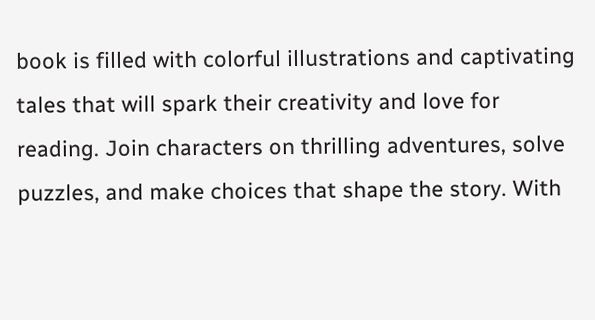book is filled with colorful illustrations and captivating tales that will spark their creativity and love for reading. Join characters on thrilling adventures, solve puzzles, and make choices that shape the story. With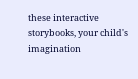these interactive storybooks, your child's imagination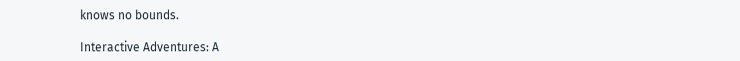knows no bounds.

Interactive Adventures: A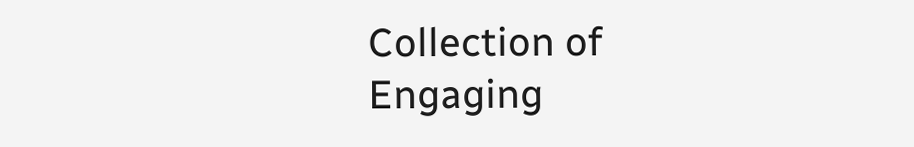Collection of Engaging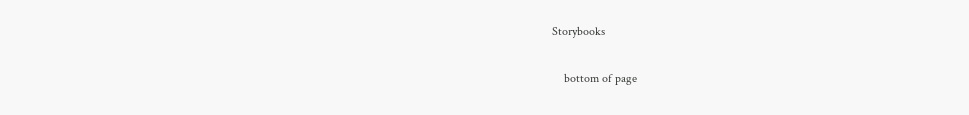Storybooks

    bottom of page